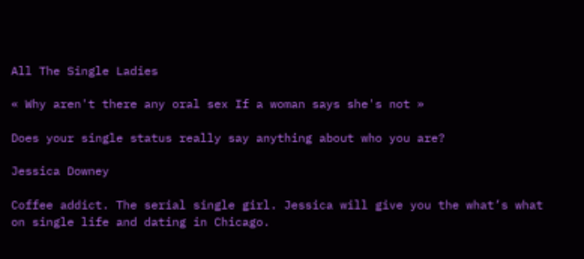All The Single Ladies

« Why aren't there any oral sex If a woman says she's not »

Does your single status really say anything about who you are?

Jessica Downey

Coffee addict. The serial single girl. Jessica will give you the what’s what on single life and dating in Chicago.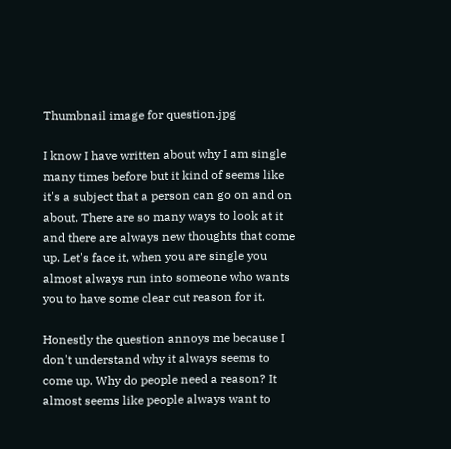Thumbnail image for question.jpg

I know I have written about why I am single many times before but it kind of seems like it's a subject that a person can go on and on about. There are so many ways to look at it and there are always new thoughts that come up. Let's face it, when you are single you almost always run into someone who wants you to have some clear cut reason for it.

Honestly the question annoys me because I don't understand why it always seems to come up. Why do people need a reason? It almost seems like people always want to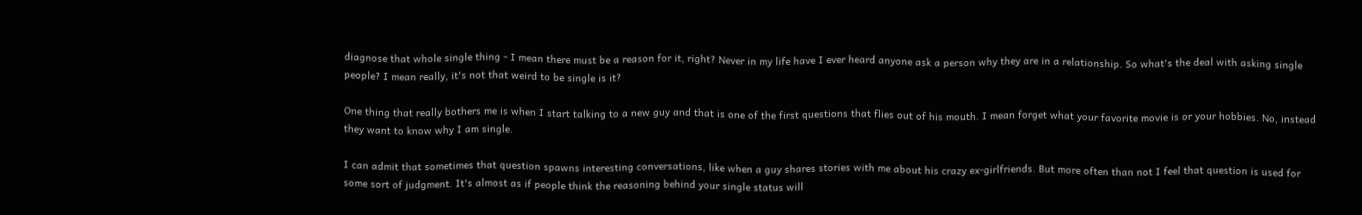diagnose that whole single thing - I mean there must be a reason for it, right? Never in my life have I ever heard anyone ask a person why they are in a relationship. So what's the deal with asking single people? I mean really, it's not that weird to be single is it?

One thing that really bothers me is when I start talking to a new guy and that is one of the first questions that flies out of his mouth. I mean forget what your favorite movie is or your hobbies. No, instead they want to know why I am single.

I can admit that sometimes that question spawns interesting conversations, like when a guy shares stories with me about his crazy ex-girlfriends. But more often than not I feel that question is used for some sort of judgment. It's almost as if people think the reasoning behind your single status will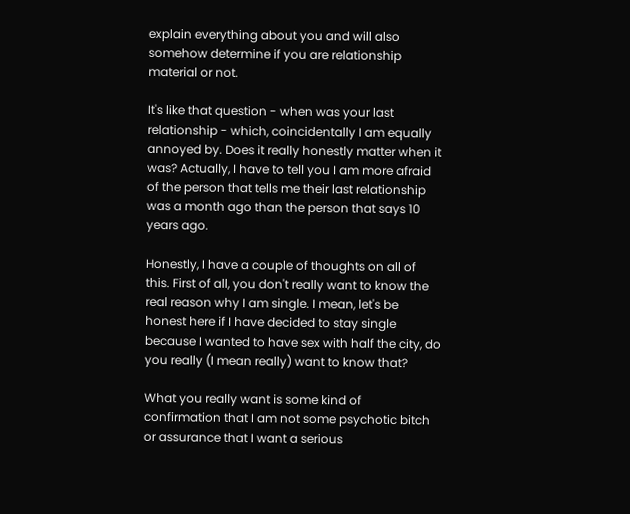explain everything about you and will also somehow determine if you are relationship material or not.

It's like that question - when was your last relationship - which, coincidentally I am equally annoyed by. Does it really honestly matter when it was? Actually, I have to tell you I am more afraid of the person that tells me their last relationship was a month ago than the person that says 10 years ago.

Honestly, I have a couple of thoughts on all of this. First of all, you don't really want to know the real reason why I am single. I mean, let's be honest here if I have decided to stay single because I wanted to have sex with half the city, do you really (I mean really) want to know that?

What you really want is some kind of confirmation that I am not some psychotic bitch or assurance that I want a serious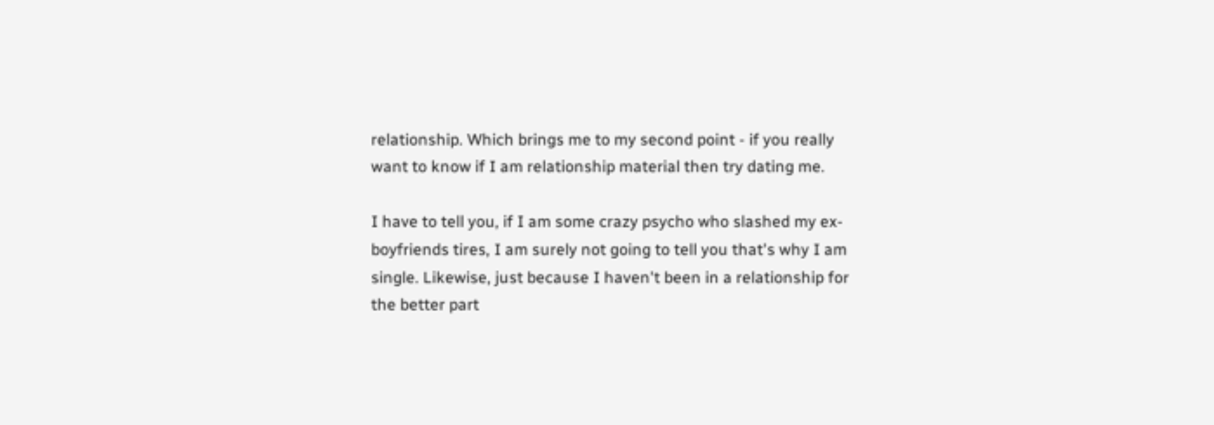relationship. Which brings me to my second point - if you really want to know if I am relationship material then try dating me.

I have to tell you, if I am some crazy psycho who slashed my ex-boyfriends tires, I am surely not going to tell you that's why I am single. Likewise, just because I haven't been in a relationship for the better part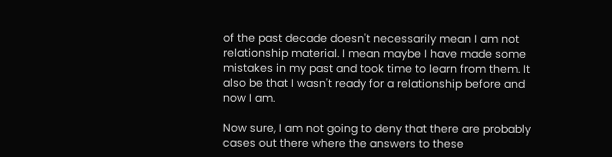of the past decade doesn't necessarily mean I am not relationship material. I mean maybe I have made some mistakes in my past and took time to learn from them. It also be that I wasn't ready for a relationship before and now I am.

Now sure, I am not going to deny that there are probably cases out there where the answers to these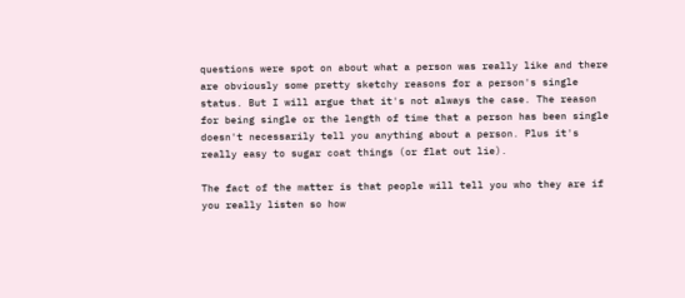questions were spot on about what a person was really like and there are obviously some pretty sketchy reasons for a person's single status. But I will argue that it's not always the case. The reason for being single or the length of time that a person has been single doesn't necessarily tell you anything about a person. Plus it's really easy to sugar coat things (or flat out lie).

The fact of the matter is that people will tell you who they are if you really listen so how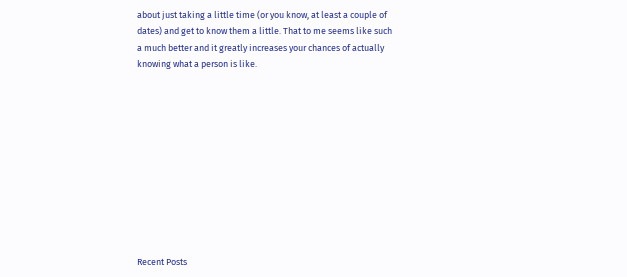about just taking a little time (or you know, at least a couple of dates) and get to know them a little. That to me seems like such a much better and it greatly increases your chances of actually knowing what a person is like.











Recent Posts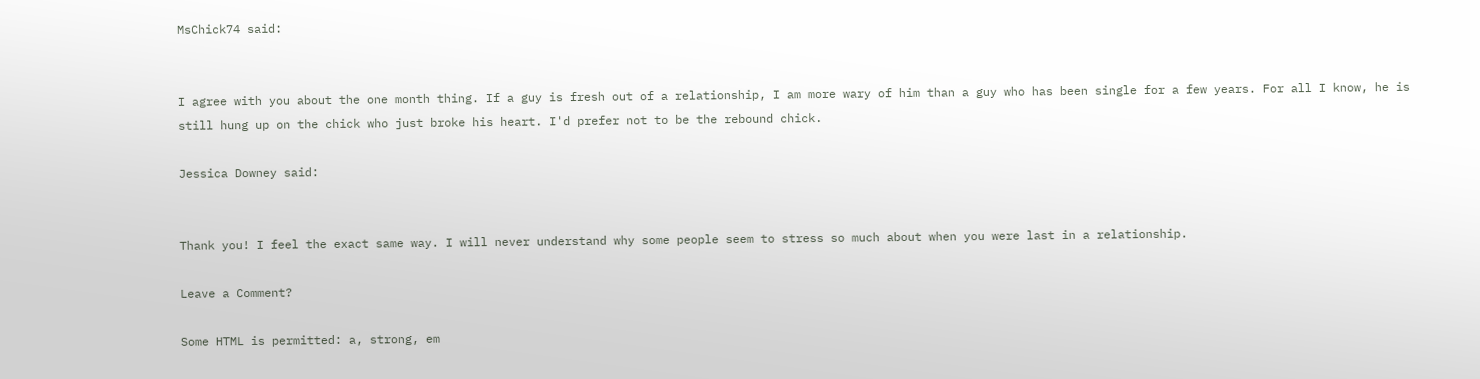MsChick74 said:


I agree with you about the one month thing. If a guy is fresh out of a relationship, I am more wary of him than a guy who has been single for a few years. For all I know, he is still hung up on the chick who just broke his heart. I'd prefer not to be the rebound chick.

Jessica Downey said:


Thank you! I feel the exact same way. I will never understand why some people seem to stress so much about when you were last in a relationship.

Leave a Comment?

Some HTML is permitted: a, strong, em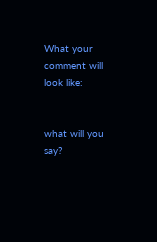What your comment will look like:


what will you say?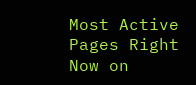Most Active Pages Right Now on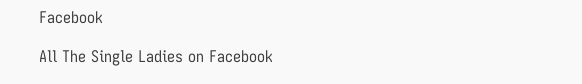Facebook

All The Single Ladies on Facebook